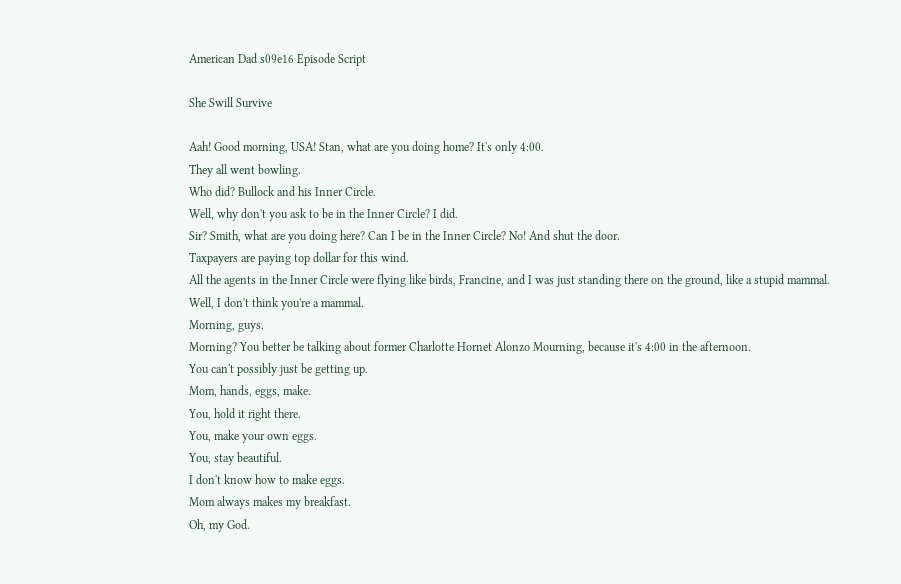American Dad s09e16 Episode Script

She Swill Survive

Aah! Good morning, USA! Stan, what are you doing home? It's only 4:00.
They all went bowling.
Who did? Bullock and his Inner Circle.
Well, why don't you ask to be in the Inner Circle? I did.
Sir? Smith, what are you doing here? Can I be in the Inner Circle? No! And shut the door.
Taxpayers are paying top dollar for this wind.
All the agents in the Inner Circle were flying like birds, Francine, and I was just standing there on the ground, like a stupid mammal.
Well, I don't think you're a mammal.
Morning, guys.
Morning? You better be talking about former Charlotte Hornet Alonzo Mourning, because it's 4:00 in the afternoon.
You can't possibly just be getting up.
Mom, hands, eggs, make.
You, hold it right there.
You, make your own eggs.
You, stay beautiful.
I don't know how to make eggs.
Mom always makes my breakfast.
Oh, my God.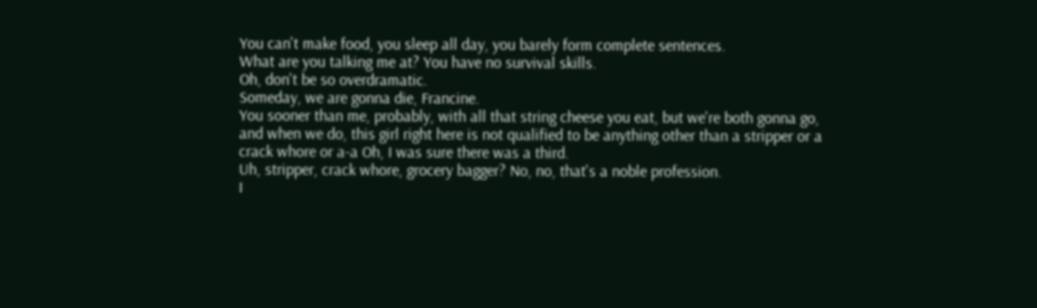You can't make food, you sleep all day, you barely form complete sentences.
What are you talking me at? You have no survival skills.
Oh, don't be so overdramatic.
Someday, we are gonna die, Francine.
You sooner than me, probably, with all that string cheese you eat, but we're both gonna go, and when we do, this girl right here is not qualified to be anything other than a stripper or a crack whore or a-a Oh, I was sure there was a third.
Uh, stripper, crack whore, grocery bagger? No, no, that's a noble profession.
I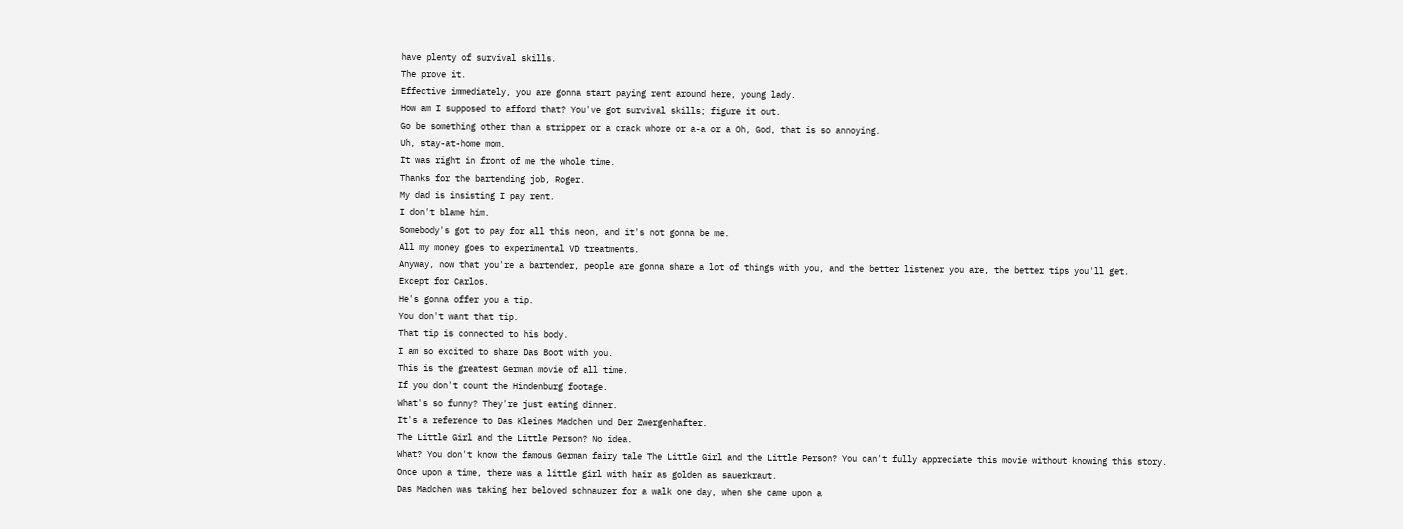have plenty of survival skills.
The prove it.
Effective immediately, you are gonna start paying rent around here, young lady.
How am I supposed to afford that? You've got survival skills; figure it out.
Go be something other than a stripper or a crack whore or a-a or a Oh, God, that is so annoying.
Uh, stay-at-home mom.
It was right in front of me the whole time.
Thanks for the bartending job, Roger.
My dad is insisting I pay rent.
I don't blame him.
Somebody's got to pay for all this neon, and it's not gonna be me.
All my money goes to experimental VD treatments.
Anyway, now that you're a bartender, people are gonna share a lot of things with you, and the better listener you are, the better tips you'll get.
Except for Carlos.
He's gonna offer you a tip.
You don't want that tip.
That tip is connected to his body.
I am so excited to share Das Boot with you.
This is the greatest German movie of all time.
If you don't count the Hindenburg footage.
What's so funny? They're just eating dinner.
It's a reference to Das Kleines Madchen und Der Zwergenhafter.
The Little Girl and the Little Person? No idea.
What? You don't know the famous German fairy tale The Little Girl and the Little Person? You can't fully appreciate this movie without knowing this story.
Once upon a time, there was a little girl with hair as golden as sauerkraut.
Das Madchen was taking her beloved schnauzer for a walk one day, when she came upon a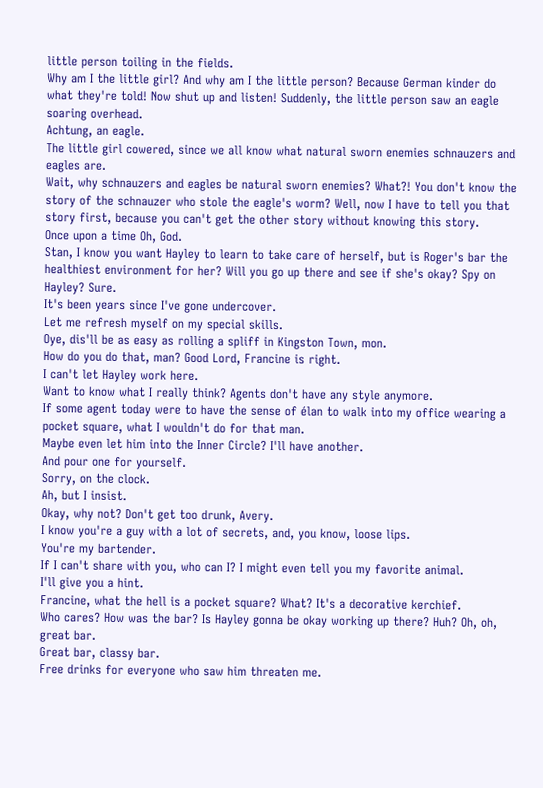little person toiling in the fields.
Why am I the little girl? And why am I the little person? Because German kinder do what they're told! Now shut up and listen! Suddenly, the little person saw an eagle soaring overhead.
Achtung, an eagle.
The little girl cowered, since we all know what natural sworn enemies schnauzers and eagles are.
Wait, why schnauzers and eagles be natural sworn enemies? What?! You don't know the story of the schnauzer who stole the eagle's worm? Well, now I have to tell you that story first, because you can't get the other story without knowing this story.
Once upon a time Oh, God.
Stan, I know you want Hayley to learn to take care of herself, but is Roger's bar the healthiest environment for her? Will you go up there and see if she's okay? Spy on Hayley? Sure.
It's been years since I've gone undercover.
Let me refresh myself on my special skills.
Oye, dis'll be as easy as rolling a spliff in Kingston Town, mon.
How do you do that, man? Good Lord, Francine is right.
I can't let Hayley work here.
Want to know what I really think? Agents don't have any style anymore.
If some agent today were to have the sense of élan to walk into my office wearing a pocket square, what I wouldn't do for that man.
Maybe even let him into the Inner Circle? I'll have another.
And pour one for yourself.
Sorry, on the clock.
Ah, but I insist.
Okay, why not? Don't get too drunk, Avery.
I know you're a guy with a lot of secrets, and, you know, loose lips.
You're my bartender.
If I can't share with you, who can I? I might even tell you my favorite animal.
I'll give you a hint.
Francine, what the hell is a pocket square? What? It's a decorative kerchief.
Who cares? How was the bar? Is Hayley gonna be okay working up there? Huh? Oh, oh, great bar.
Great bar, classy bar.
Free drinks for everyone who saw him threaten me.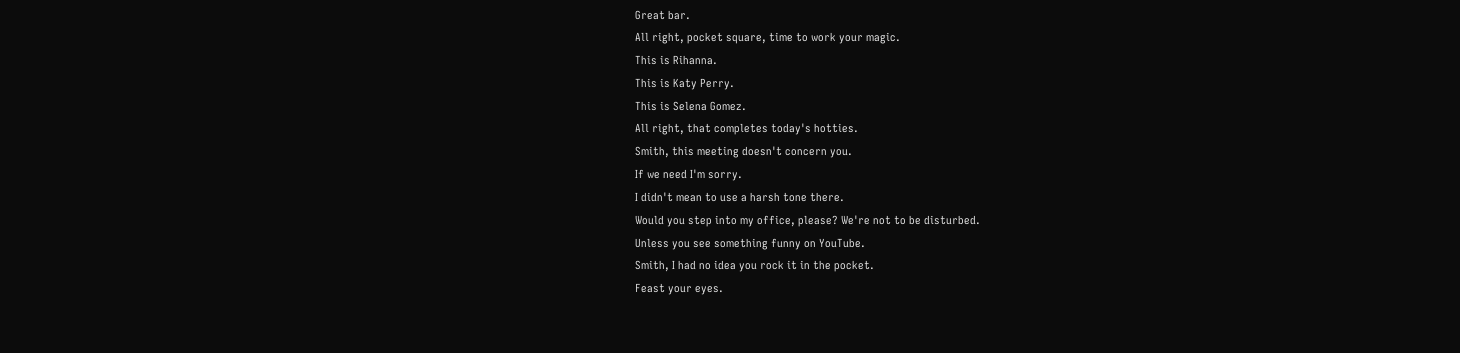Great bar.
All right, pocket square, time to work your magic.
This is Rihanna.
This is Katy Perry.
This is Selena Gomez.
All right, that completes today's hotties.
Smith, this meeting doesn't concern you.
If we need I'm sorry.
I didn't mean to use a harsh tone there.
Would you step into my office, please? We're not to be disturbed.
Unless you see something funny on YouTube.
Smith, I had no idea you rock it in the pocket.
Feast your eyes.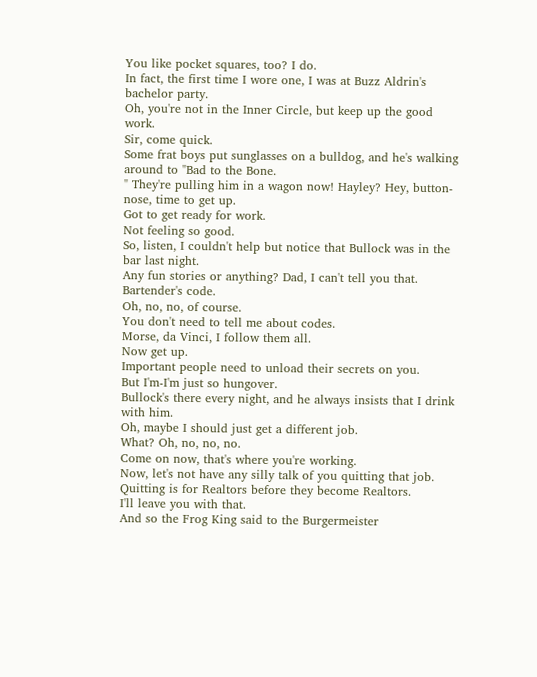You like pocket squares, too? I do.
In fact, the first time I wore one, I was at Buzz Aldrin's bachelor party.
Oh, you're not in the Inner Circle, but keep up the good work.
Sir, come quick.
Some frat boys put sunglasses on a bulldog, and he's walking around to "Bad to the Bone.
" They're pulling him in a wagon now! Hayley? Hey, button-nose, time to get up.
Got to get ready for work.
Not feeling so good.
So, listen, I couldn't help but notice that Bullock was in the bar last night.
Any fun stories or anything? Dad, I can't tell you that.
Bartender's code.
Oh, no, no, of course.
You don't need to tell me about codes.
Morse, da Vinci, I follow them all.
Now get up.
Important people need to unload their secrets on you.
But I'm-I'm just so hungover.
Bullock's there every night, and he always insists that I drink with him.
Oh, maybe I should just get a different job.
What? Oh, no, no, no.
Come on now, that's where you're working.
Now, let's not have any silly talk of you quitting that job.
Quitting is for Realtors before they become Realtors.
I'll leave you with that.
And so the Frog King said to the Burgermeister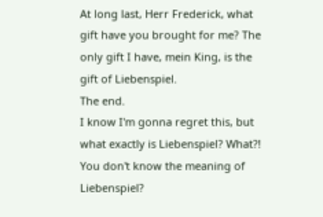At long last, Herr Frederick, what gift have you brought for me? The only gift I have, mein King, is the gift of Liebenspiel.
The end.
I know I'm gonna regret this, but what exactly is Liebenspiel? What?! You don't know the meaning of Liebenspiel?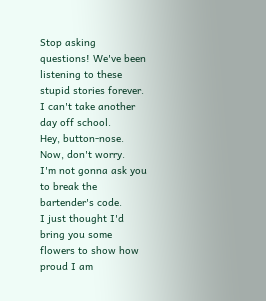Stop asking questions! We've been listening to these stupid stories forever.
I can't take another day off school.
Hey, button-nose.
Now, don't worry.
I'm not gonna ask you to break the bartender's code.
I just thought I'd bring you some flowers to show how proud I am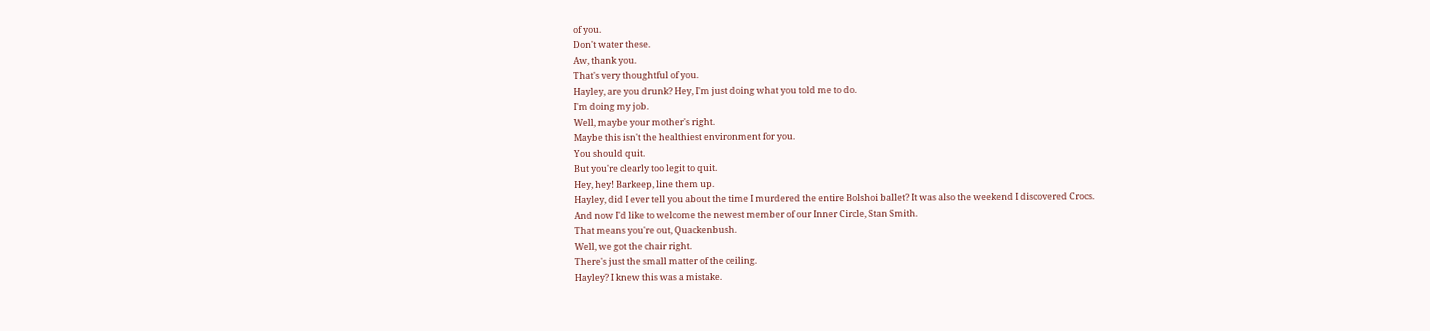of you.
Don't water these.
Aw, thank you.
That's very thoughtful of you.
Hayley, are you drunk? Hey, I'm just doing what you told me to do.
I'm doing my job.
Well, maybe your mother's right.
Maybe this isn't the healthiest environment for you.
You should quit.
But you're clearly too legit to quit.
Hey, hey! Barkeep, line them up.
Hayley, did I ever tell you about the time I murdered the entire Bolshoi ballet? It was also the weekend I discovered Crocs.
And now I'd like to welcome the newest member of our Inner Circle, Stan Smith.
That means you're out, Quackenbush.
Well, we got the chair right.
There's just the small matter of the ceiling.
Hayley? I knew this was a mistake.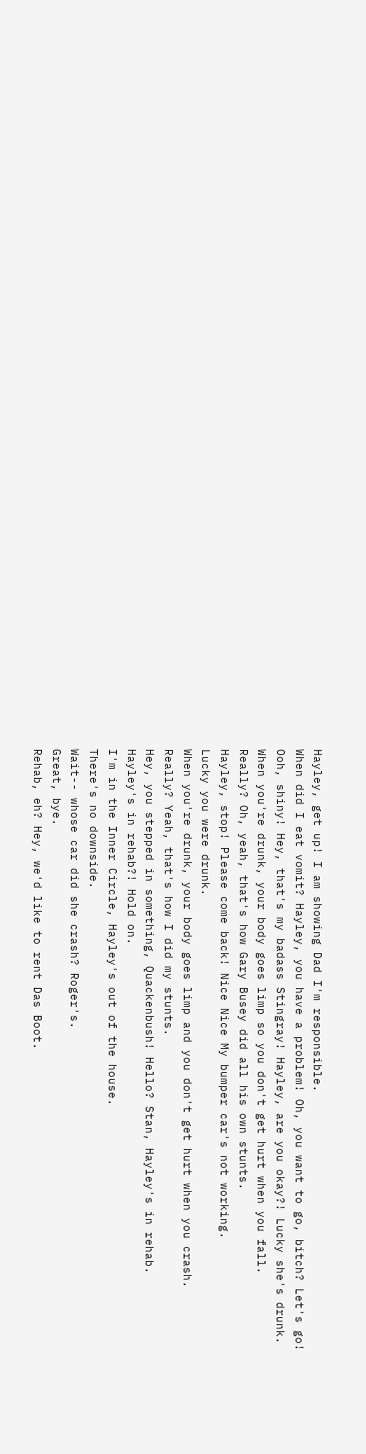Hayley, get up! I am showing Dad I'm responsible.
When did I eat vomit? Hayley, you have a problem! Oh, you want to go, bitch? Let's go! Ooh, shiny! Hey, that's my badass Stingray! Hayley, are you okay?! Lucky she's drunk.
When you're drunk, your body goes limp so you don't get hurt when you fall.
Really? Oh, yeah, that's how Gary Busey did all his own stunts.
Hayley, stop! Please come back! Nice Nice My bumper car's not working.
Lucky you were drunk.
When you're drunk, your body goes limp and you don't get hurt when you crash.
Really? Yeah, that's how I did my stunts.
Hey, you stepped in something, Quackenbush! Hello? Stan, Hayley's in rehab.
Hayley's in rehab?! Hold on.
I'm in the Inner Circle, Hayley's out of the house.
There's no downside.
Wait-- whose car did she crash? Roger's.
Great, bye.
Rehab, eh? Hey, we'd like to rent Das Boot.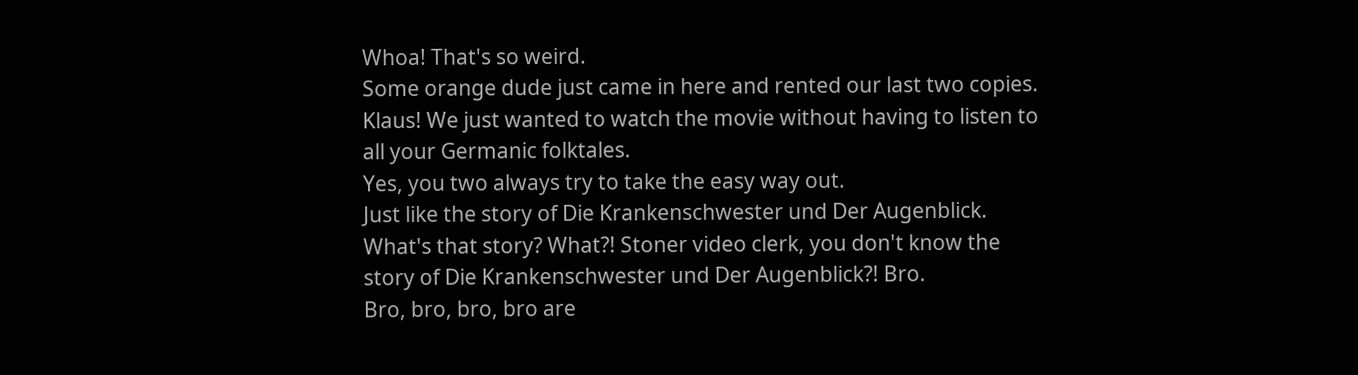Whoa! That's so weird.
Some orange dude just came in here and rented our last two copies.
Klaus! We just wanted to watch the movie without having to listen to all your Germanic folktales.
Yes, you two always try to take the easy way out.
Just like the story of Die Krankenschwester und Der Augenblick.
What's that story? What?! Stoner video clerk, you don't know the story of Die Krankenschwester und Der Augenblick?! Bro.
Bro, bro, bro, bro are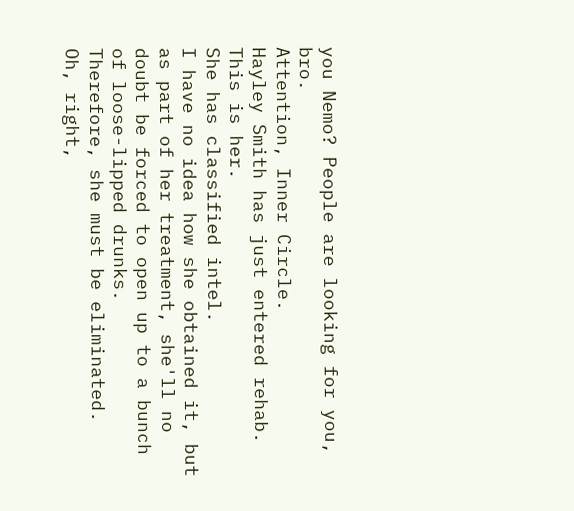you Nemo? People are looking for you, bro.
Attention, Inner Circle.
Hayley Smith has just entered rehab.
This is her.
She has classified intel.
I have no idea how she obtained it, but as part of her treatment, she'll no doubt be forced to open up to a bunch of loose-lipped drunks.
Therefore, she must be eliminated.
Oh, right,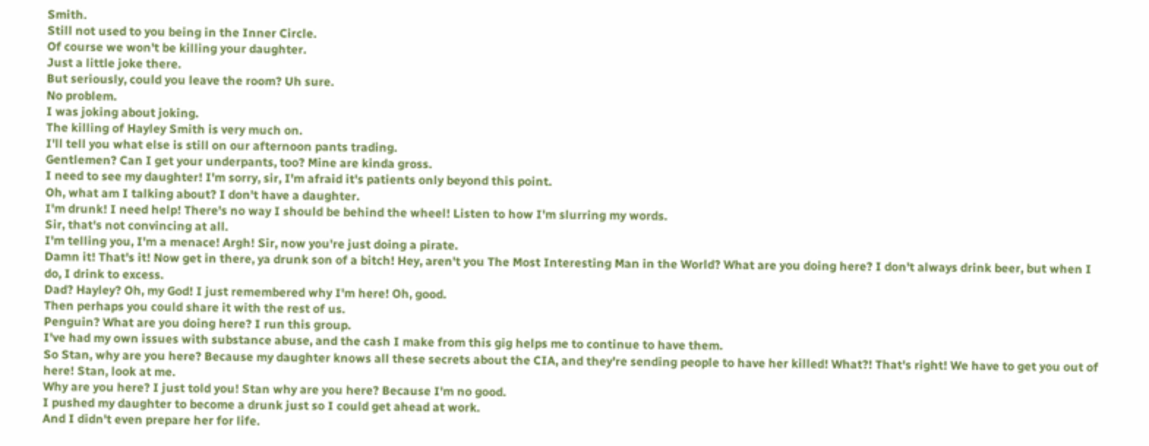Smith.
Still not used to you being in the Inner Circle.
Of course we won't be killing your daughter.
Just a little joke there.
But seriously, could you leave the room? Uh sure.
No problem.
I was joking about joking.
The killing of Hayley Smith is very much on.
I'll tell you what else is still on our afternoon pants trading.
Gentlemen? Can I get your underpants, too? Mine are kinda gross.
I need to see my daughter! I'm sorry, sir, I'm afraid it's patients only beyond this point.
Oh, what am I talking about? I don't have a daughter.
I'm drunk! I need help! There's no way I should be behind the wheel! Listen to how I'm slurring my words.
Sir, that's not convincing at all.
I'm telling you, I'm a menace! Argh! Sir, now you're just doing a pirate.
Damn it! That's it! Now get in there, ya drunk son of a bitch! Hey, aren't you The Most Interesting Man in the World? What are you doing here? I don't always drink beer, but when I do, I drink to excess.
Dad? Hayley? Oh, my God! I just remembered why I'm here! Oh, good.
Then perhaps you could share it with the rest of us.
Penguin? What are you doing here? I run this group.
I've had my own issues with substance abuse, and the cash I make from this gig helps me to continue to have them.
So Stan, why are you here? Because my daughter knows all these secrets about the CIA, and they're sending people to have her killed! What?! That's right! We have to get you out of here! Stan, look at me.
Why are you here? I just told you! Stan why are you here? Because I'm no good.
I pushed my daughter to become a drunk just so I could get ahead at work.
And I didn't even prepare her for life.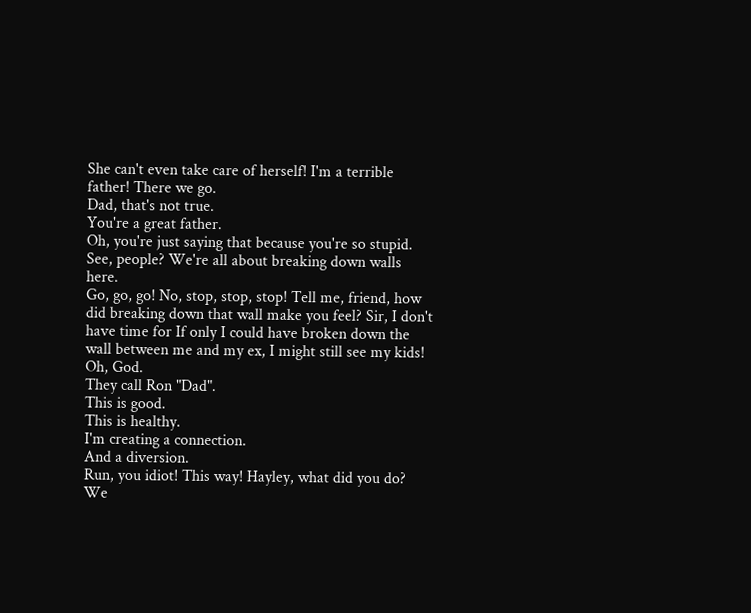She can't even take care of herself! I'm a terrible father! There we go.
Dad, that's not true.
You're a great father.
Oh, you're just saying that because you're so stupid.
See, people? We're all about breaking down walls here.
Go, go, go! No, stop, stop, stop! Tell me, friend, how did breaking down that wall make you feel? Sir, I don't have time for If only I could have broken down the wall between me and my ex, I might still see my kids! Oh, God.
They call Ron "Dad".
This is good.
This is healthy.
I'm creating a connection.
And a diversion.
Run, you idiot! This way! Hayley, what did you do? We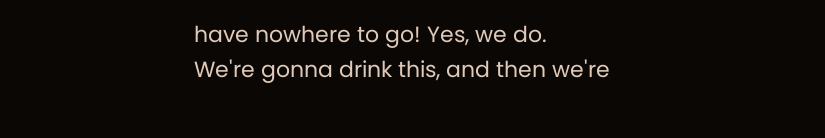have nowhere to go! Yes, we do.
We're gonna drink this, and then we're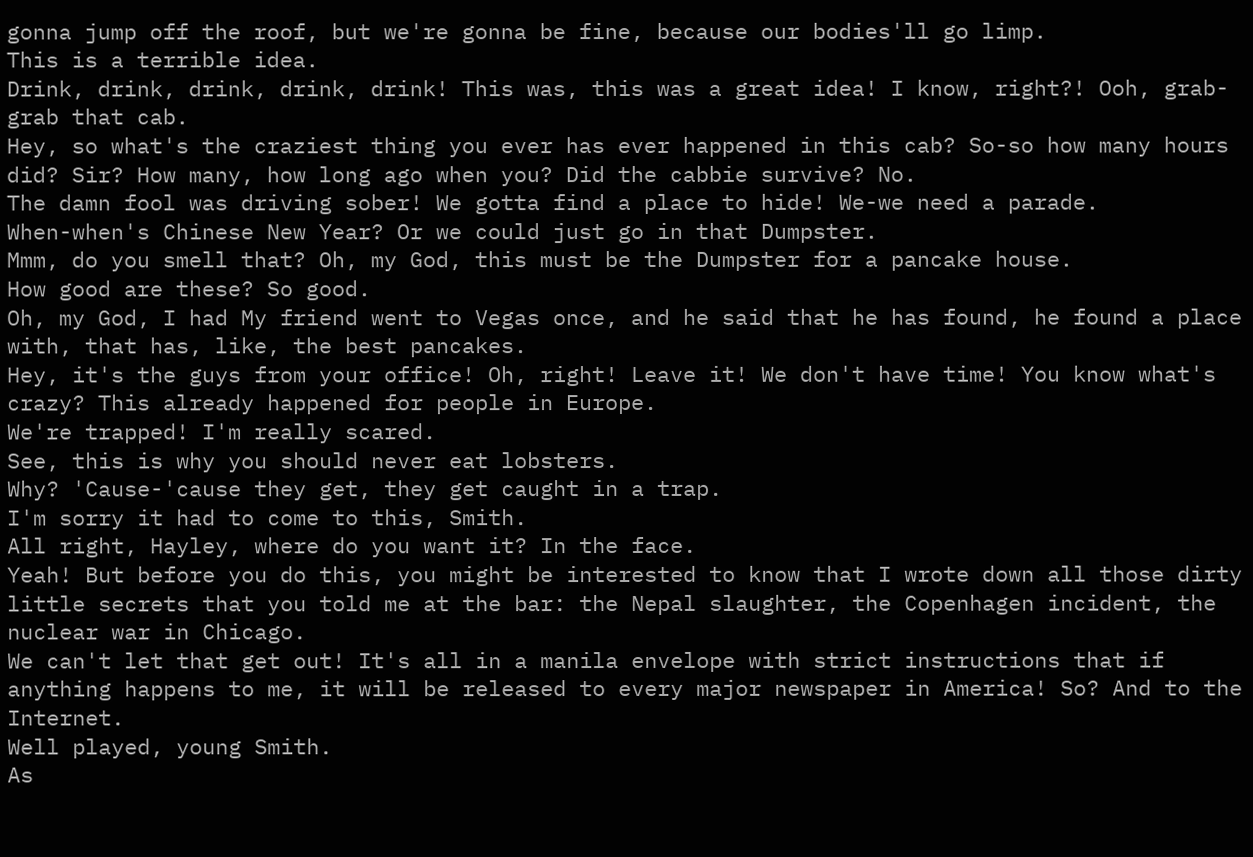gonna jump off the roof, but we're gonna be fine, because our bodies'll go limp.
This is a terrible idea.
Drink, drink, drink, drink, drink! This was, this was a great idea! I know, right?! Ooh, grab-grab that cab.
Hey, so what's the craziest thing you ever has ever happened in this cab? So-so how many hours did? Sir? How many, how long ago when you? Did the cabbie survive? No.
The damn fool was driving sober! We gotta find a place to hide! We-we need a parade.
When-when's Chinese New Year? Or we could just go in that Dumpster.
Mmm, do you smell that? Oh, my God, this must be the Dumpster for a pancake house.
How good are these? So good.
Oh, my God, I had My friend went to Vegas once, and he said that he has found, he found a place with, that has, like, the best pancakes.
Hey, it's the guys from your office! Oh, right! Leave it! We don't have time! You know what's crazy? This already happened for people in Europe.
We're trapped! I'm really scared.
See, this is why you should never eat lobsters.
Why? 'Cause-'cause they get, they get caught in a trap.
I'm sorry it had to come to this, Smith.
All right, Hayley, where do you want it? In the face.
Yeah! But before you do this, you might be interested to know that I wrote down all those dirty little secrets that you told me at the bar: the Nepal slaughter, the Copenhagen incident, the nuclear war in Chicago.
We can't let that get out! It's all in a manila envelope with strict instructions that if anything happens to me, it will be released to every major newspaper in America! So? And to the Internet.
Well played, young Smith.
As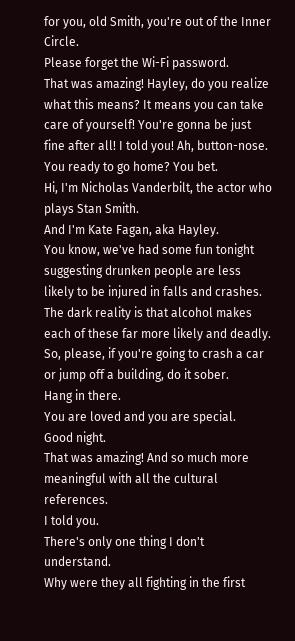for you, old Smith, you're out of the Inner Circle.
Please forget the Wi-Fi password.
That was amazing! Hayley, do you realize what this means? It means you can take care of yourself! You're gonna be just fine after all! I told you! Ah, button-nose.
You ready to go home? You bet.
Hi, I'm Nicholas Vanderbilt, the actor who plays Stan Smith.
And I'm Kate Fagan, aka Hayley.
You know, we've had some fun tonight suggesting drunken people are less likely to be injured in falls and crashes.
The dark reality is that alcohol makes each of these far more likely and deadly.
So, please, if you're going to crash a car or jump off a building, do it sober.
Hang in there.
You are loved and you are special.
Good night.
That was amazing! And so much more meaningful with all the cultural references.
I told you.
There's only one thing I don't understand.
Why were they all fighting in the first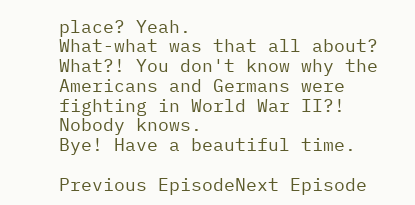place? Yeah.
What-what was that all about? What?! You don't know why the Americans and Germans were fighting in World War II?! Nobody knows.
Bye! Have a beautiful time.

Previous EpisodeNext Episode